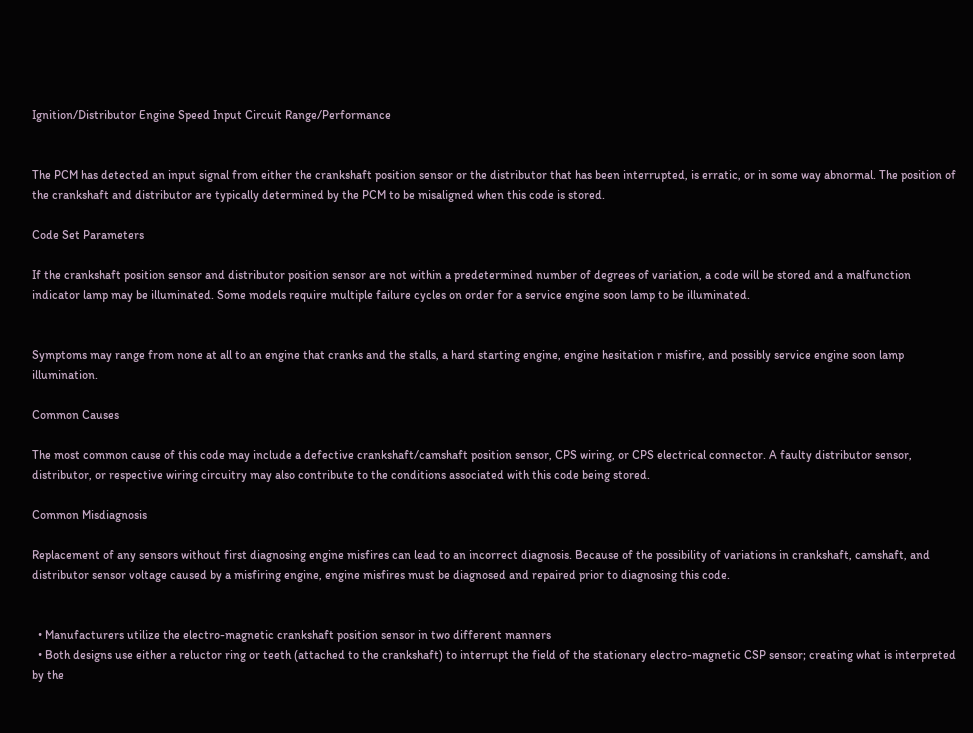Ignition/Distributor Engine Speed Input Circuit Range/Performance


The PCM has detected an input signal from either the crankshaft position sensor or the distributor that has been interrupted, is erratic, or in some way abnormal. The position of the crankshaft and distributor are typically determined by the PCM to be misaligned when this code is stored.

Code Set Parameters

If the crankshaft position sensor and distributor position sensor are not within a predetermined number of degrees of variation, a code will be stored and a malfunction indicator lamp may be illuminated. Some models require multiple failure cycles on order for a service engine soon lamp to be illuminated.


Symptoms may range from none at all to an engine that cranks and the stalls, a hard starting engine, engine hesitation r misfire, and possibly service engine soon lamp illumination.

Common Causes

The most common cause of this code may include a defective crankshaft/camshaft position sensor, CPS wiring, or CPS electrical connector. A faulty distributor sensor, distributor, or respective wiring circuitry may also contribute to the conditions associated with this code being stored.

Common Misdiagnosis

Replacement of any sensors without first diagnosing engine misfires can lead to an incorrect diagnosis. Because of the possibility of variations in crankshaft, camshaft, and distributor sensor voltage caused by a misfiring engine, engine misfires must be diagnosed and repaired prior to diagnosing this code.


  • Manufacturers utilize the electro-magnetic crankshaft position sensor in two different manners
  • Both designs use either a reluctor ring or teeth (attached to the crankshaft) to interrupt the field of the stationary electro-magnetic CSP sensor; creating what is interpreted by the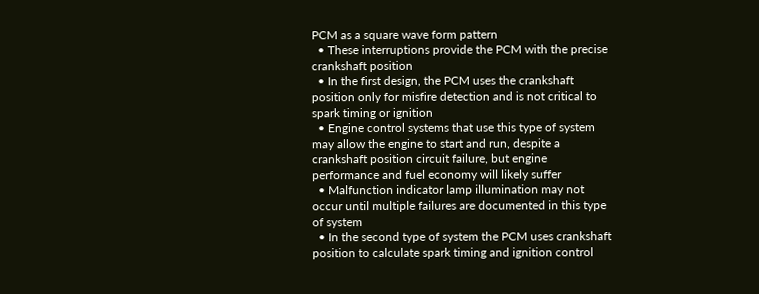PCM as a square wave form pattern
  • These interruptions provide the PCM with the precise crankshaft position
  • In the first design, the PCM uses the crankshaft position only for misfire detection and is not critical to spark timing or ignition
  • Engine control systems that use this type of system may allow the engine to start and run, despite a crankshaft position circuit failure, but engine performance and fuel economy will likely suffer
  • Malfunction indicator lamp illumination may not occur until multiple failures are documented in this type of system
  • In the second type of system the PCM uses crankshaft position to calculate spark timing and ignition control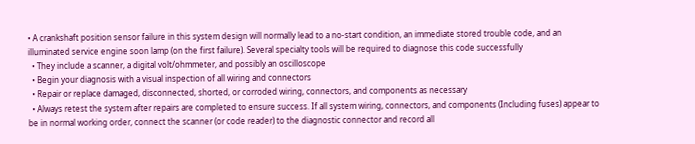• A crankshaft position sensor failure in this system design will normally lead to a no-start condition, an immediate stored trouble code, and an illuminated service engine soon lamp (on the first failure). Several specialty tools will be required to diagnose this code successfully
  • They include a scanner, a digital volt/ohmmeter, and possibly an oscilloscope
  • Begin your diagnosis with a visual inspection of all wiring and connectors
  • Repair or replace damaged, disconnected, shorted, or corroded wiring, connectors, and components as necessary
  • Always retest the system after repairs are completed to ensure success. If all system wiring, connectors, and components (Including fuses) appear to be in normal working order, connect the scanner (or code reader) to the diagnostic connector and record all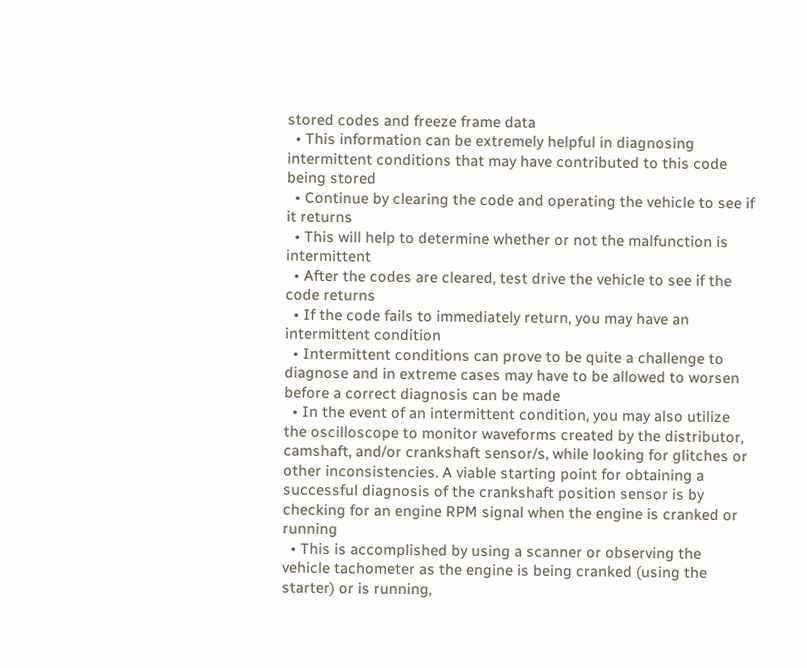stored codes and freeze frame data
  • This information can be extremely helpful in diagnosing intermittent conditions that may have contributed to this code being stored
  • Continue by clearing the code and operating the vehicle to see if it returns
  • This will help to determine whether or not the malfunction is intermittent
  • After the codes are cleared, test drive the vehicle to see if the code returns
  • If the code fails to immediately return, you may have an intermittent condition
  • Intermittent conditions can prove to be quite a challenge to diagnose and in extreme cases may have to be allowed to worsen before a correct diagnosis can be made
  • In the event of an intermittent condition, you may also utilize the oscilloscope to monitor waveforms created by the distributor, camshaft, and/or crankshaft sensor/s, while looking for glitches or other inconsistencies. A viable starting point for obtaining a successful diagnosis of the crankshaft position sensor is by checking for an engine RPM signal when the engine is cranked or running
  • This is accomplished by using a scanner or observing the vehicle tachometer as the engine is being cranked (using the starter) or is running,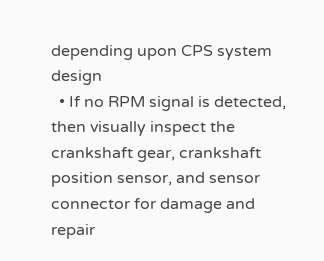depending upon CPS system design
  • If no RPM signal is detected, then visually inspect the crankshaft gear, crankshaft position sensor, and sensor connector for damage and repair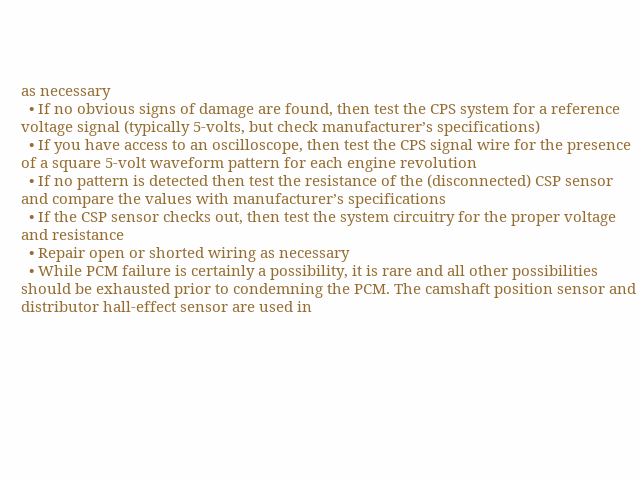as necessary
  • If no obvious signs of damage are found, then test the CPS system for a reference voltage signal (typically 5-volts, but check manufacturer’s specifications)
  • If you have access to an oscilloscope, then test the CPS signal wire for the presence of a square 5-volt waveform pattern for each engine revolution
  • If no pattern is detected then test the resistance of the (disconnected) CSP sensor and compare the values with manufacturer’s specifications
  • If the CSP sensor checks out, then test the system circuitry for the proper voltage and resistance
  • Repair open or shorted wiring as necessary
  • While PCM failure is certainly a possibility, it is rare and all other possibilities should be exhausted prior to condemning the PCM. The camshaft position sensor and distributor hall-effect sensor are used in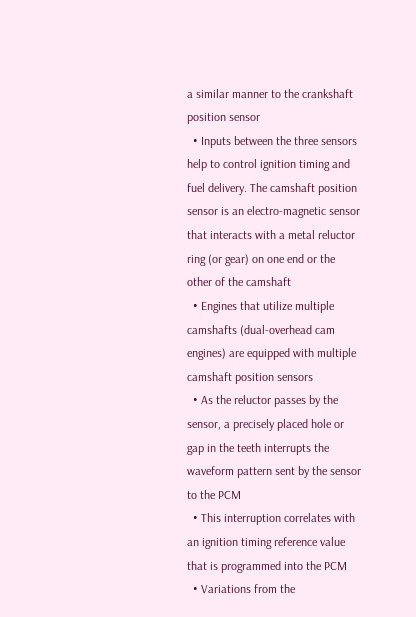a similar manner to the crankshaft position sensor
  • Inputs between the three sensors help to control ignition timing and fuel delivery. The camshaft position sensor is an electro-magnetic sensor that interacts with a metal reluctor ring (or gear) on one end or the other of the camshaft
  • Engines that utilize multiple camshafts (dual-overhead cam engines) are equipped with multiple camshaft position sensors
  • As the reluctor passes by the sensor, a precisely placed hole or gap in the teeth interrupts the waveform pattern sent by the sensor to the PCM
  • This interruption correlates with an ignition timing reference value that is programmed into the PCM
  • Variations from the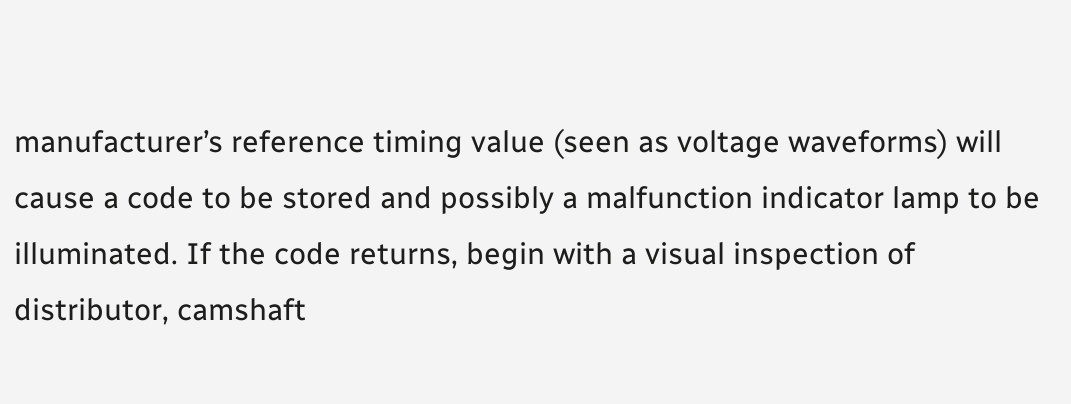manufacturer’s reference timing value (seen as voltage waveforms) will cause a code to be stored and possibly a malfunction indicator lamp to be illuminated. If the code returns, begin with a visual inspection of distributor, camshaft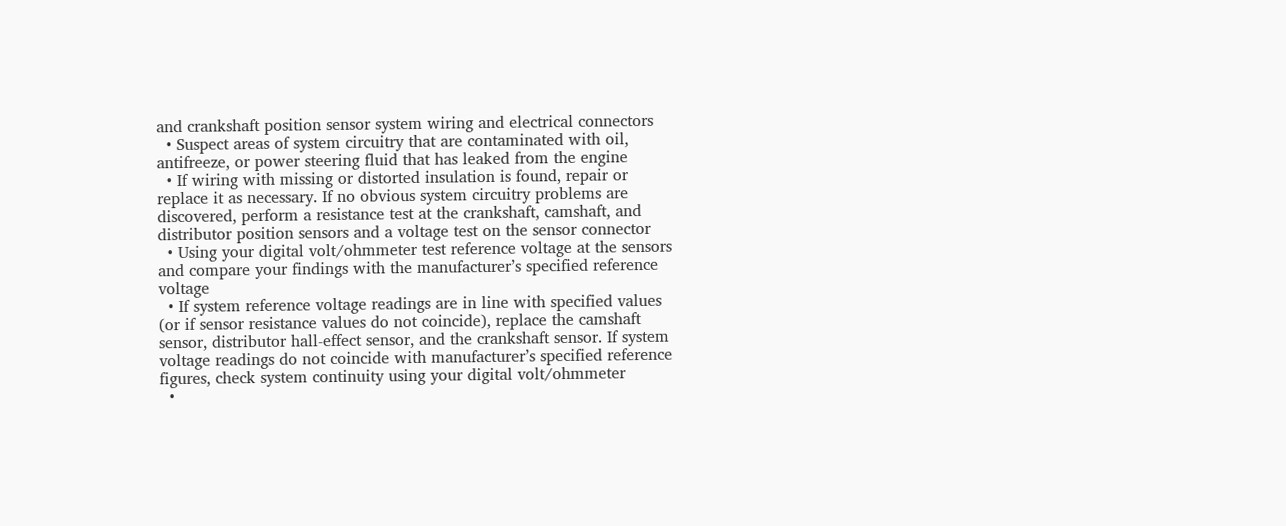and crankshaft position sensor system wiring and electrical connectors
  • Suspect areas of system circuitry that are contaminated with oil, antifreeze, or power steering fluid that has leaked from the engine
  • If wiring with missing or distorted insulation is found, repair or replace it as necessary. If no obvious system circuitry problems are discovered, perform a resistance test at the crankshaft, camshaft, and distributor position sensors and a voltage test on the sensor connector
  • Using your digital volt/ohmmeter test reference voltage at the sensors and compare your findings with the manufacturer’s specified reference voltage
  • If system reference voltage readings are in line with specified values (or if sensor resistance values do not coincide), replace the camshaft sensor, distributor hall-effect sensor, and the crankshaft sensor. If system voltage readings do not coincide with manufacturer’s specified reference figures, check system continuity using your digital volt/ohmmeter
  •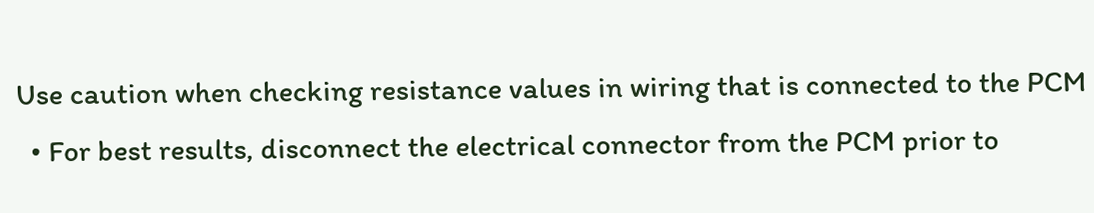Use caution when checking resistance values in wiring that is connected to the PCM
  • For best results, disconnect the electrical connector from the PCM prior to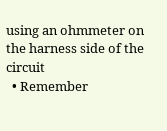using an ohmmeter on the harness side of the circuit
  • Remember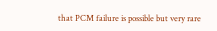that PCM failure is possible but very rare